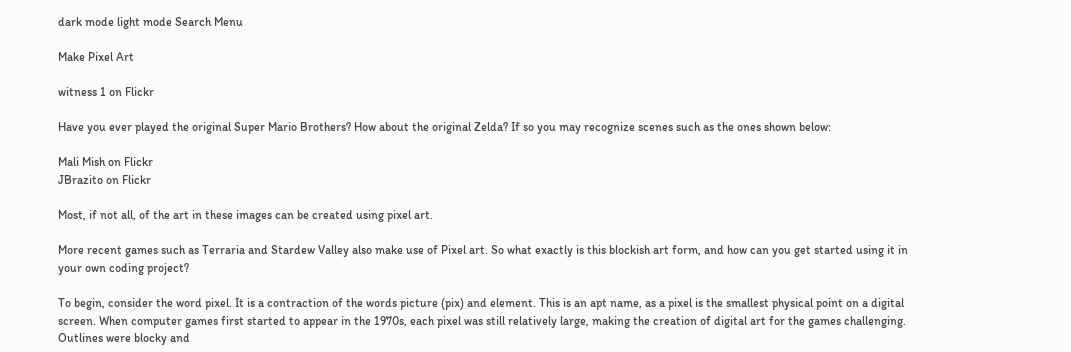dark mode light mode Search Menu

Make Pixel Art

witness 1 on Flickr

Have you ever played the original Super Mario Brothers? How about the original Zelda? If so you may recognize scenes such as the ones shown below:

Mali Mish on Flickr
JBrazito on Flickr

Most, if not all, of the art in these images can be created using pixel art.

More recent games such as Terraria and Stardew Valley also make use of Pixel art. So what exactly is this blockish art form, and how can you get started using it in your own coding project?

To begin, consider the word pixel. It is a contraction of the words picture (pix) and element. This is an apt name, as a pixel is the smallest physical point on a digital screen. When computer games first started to appear in the 1970s, each pixel was still relatively large, making the creation of digital art for the games challenging. Outlines were blocky and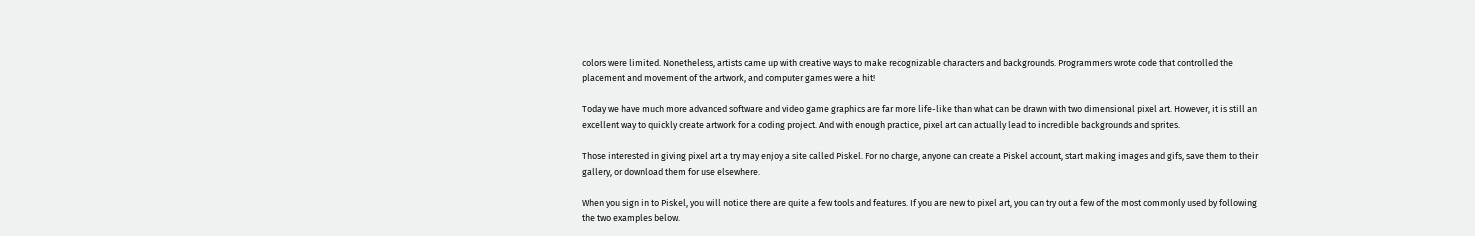colors were limited. Nonetheless, artists came up with creative ways to make recognizable characters and backgrounds. Programmers wrote code that controlled the placement and movement of the artwork, and computer games were a hit!

Today we have much more advanced software and video game graphics are far more life-like than what can be drawn with two dimensional pixel art. However, it is still an excellent way to quickly create artwork for a coding project. And with enough practice, pixel art can actually lead to incredible backgrounds and sprites.

Those interested in giving pixel art a try may enjoy a site called Piskel. For no charge, anyone can create a Piskel account, start making images and gifs, save them to their gallery, or download them for use elsewhere.

When you sign in to Piskel, you will notice there are quite a few tools and features. If you are new to pixel art, you can try out a few of the most commonly used by following the two examples below.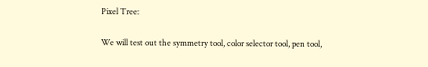Pixel Tree:

We will test out the symmetry tool, color selector tool, pen tool,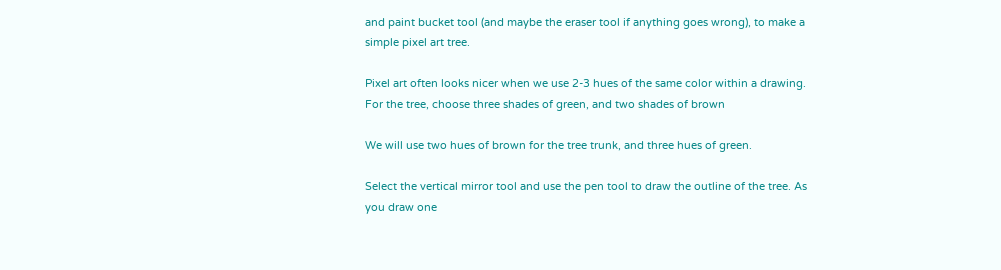and paint bucket tool (and maybe the eraser tool if anything goes wrong), to make a simple pixel art tree.

Pixel art often looks nicer when we use 2-3 hues of the same color within a drawing. For the tree, choose three shades of green, and two shades of brown

We will use two hues of brown for the tree trunk, and three hues of green.

Select the vertical mirror tool and use the pen tool to draw the outline of the tree. As you draw one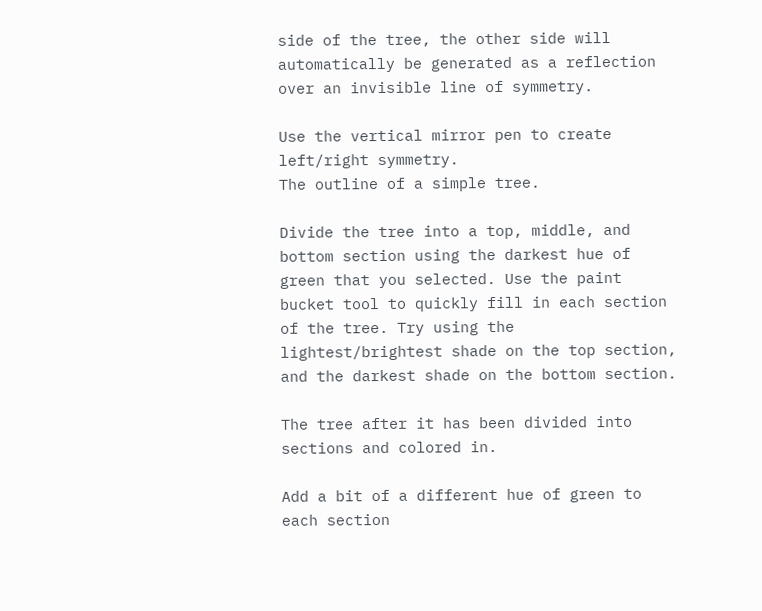side of the tree, the other side will automatically be generated as a reflection over an invisible line of symmetry.

Use the vertical mirror pen to create left/right symmetry.
The outline of a simple tree.

Divide the tree into a top, middle, and bottom section using the darkest hue of green that you selected. Use the paint bucket tool to quickly fill in each section of the tree. Try using the lightest/brightest shade on the top section, and the darkest shade on the bottom section.

The tree after it has been divided into sections and colored in.

Add a bit of a different hue of green to each section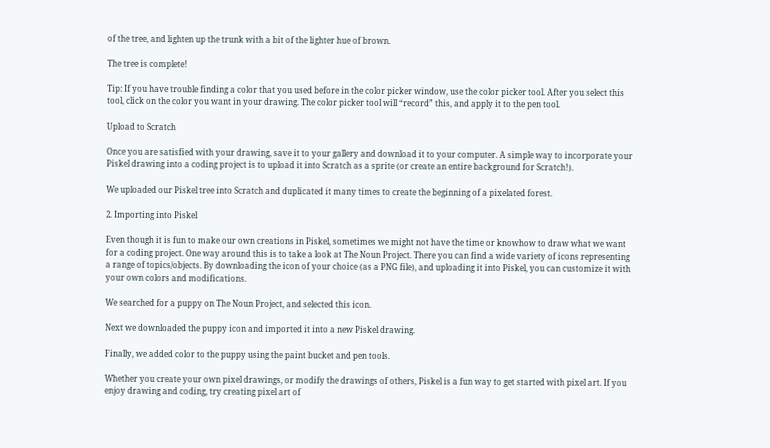of the tree, and lighten up the trunk with a bit of the lighter hue of brown.

The tree is complete!

Tip: If you have trouble finding a color that you used before in the color picker window, use the color picker tool. After you select this tool, click on the color you want in your drawing. The color picker tool will “record” this, and apply it to the pen tool.

Upload to Scratch

Once you are satisfied with your drawing, save it to your gallery and download it to your computer. A simple way to incorporate your Piskel drawing into a coding project is to upload it into Scratch as a sprite (or create an entire background for Scratch!).

We uploaded our Piskel tree into Scratch and duplicated it many times to create the beginning of a pixelated forest.

2. Importing into Piskel

Even though it is fun to make our own creations in Piskel, sometimes we might not have the time or knowhow to draw what we want for a coding project. One way around this is to take a look at The Noun Project. There you can find a wide variety of icons representing a range of topics/objects. By downloading the icon of your choice (as a PNG file), and uploading it into Piskel, you can customize it with your own colors and modifications.

We searched for a puppy on The Noun Project, and selected this icon.

Next we downloaded the puppy icon and imported it into a new Piskel drawing.

Finally, we added color to the puppy using the paint bucket and pen tools.

Whether you create your own pixel drawings, or modify the drawings of others, Piskel is a fun way to get started with pixel art. If you enjoy drawing and coding, try creating pixel art of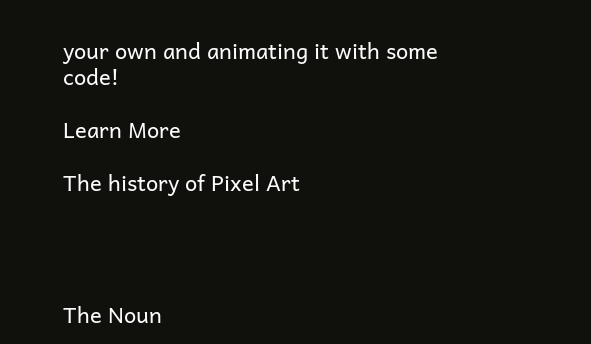your own and animating it with some code!

Learn More

The history of Pixel Art




The Noun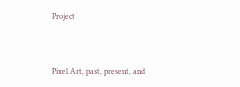Project




Pixel Art, past, present, and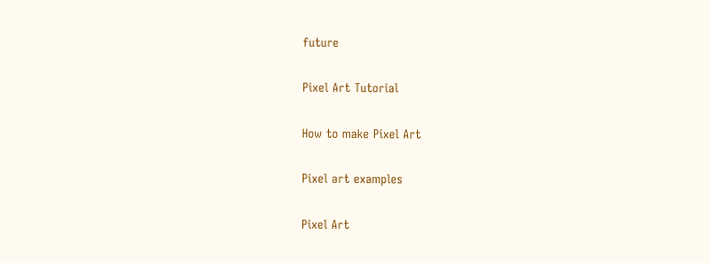future


Pixel Art Tutorial


How to make Pixel Art


Pixel art examples


Pixel Art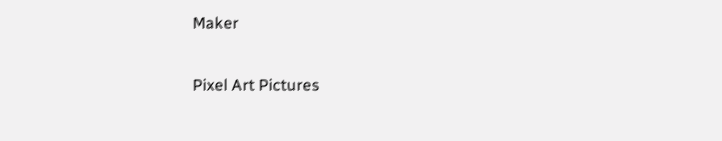Maker


Pixel Art Pictures